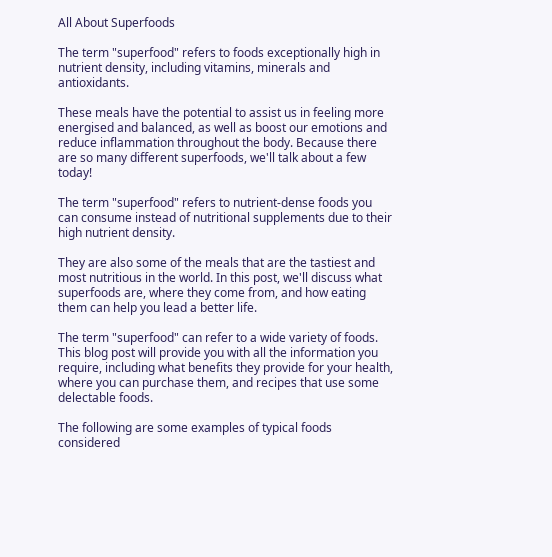All About Superfoods

The term "superfood" refers to foods exceptionally high in nutrient density, including vitamins, minerals and antioxidants.

These meals have the potential to assist us in feeling more energised and balanced, as well as boost our emotions and reduce inflammation throughout the body. Because there are so many different superfoods, we'll talk about a few today!

The term "superfood" refers to nutrient-dense foods you can consume instead of nutritional supplements due to their high nutrient density.

They are also some of the meals that are the tastiest and most nutritious in the world. In this post, we'll discuss what superfoods are, where they come from, and how eating them can help you lead a better life.

The term "superfood" can refer to a wide variety of foods. This blog post will provide you with all the information you require, including what benefits they provide for your health, where you can purchase them, and recipes that use some delectable foods.

The following are some examples of typical foods considered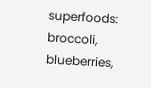superfoods: broccoli, blueberries,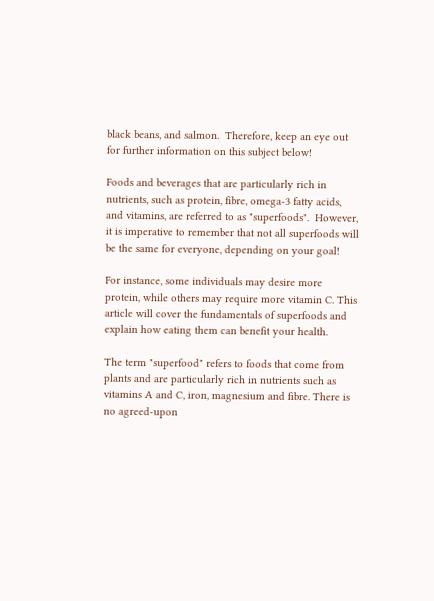black beans, and salmon.  Therefore, keep an eye out for further information on this subject below!

Foods and beverages that are particularly rich in nutrients, such as protein, fibre, omega-3 fatty acids, and vitamins, are referred to as "superfoods".  However, it is imperative to remember that not all superfoods will be the same for everyone, depending on your goal!

For instance, some individuals may desire more protein, while others may require more vitamin C. This article will cover the fundamentals of superfoods and explain how eating them can benefit your health.

The term "superfood" refers to foods that come from plants and are particularly rich in nutrients such as vitamins A and C, iron, magnesium and fibre. There is no agreed-upon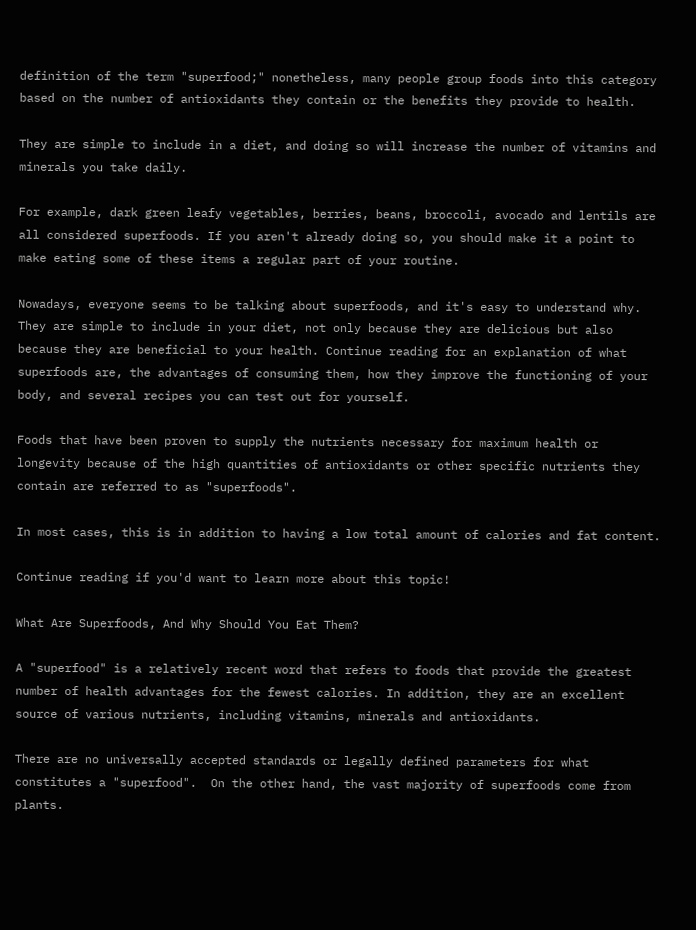definition of the term "superfood;" nonetheless, many people group foods into this category based on the number of antioxidants they contain or the benefits they provide to health.

They are simple to include in a diet, and doing so will increase the number of vitamins and minerals you take daily.

For example, dark green leafy vegetables, berries, beans, broccoli, avocado and lentils are all considered superfoods. If you aren't already doing so, you should make it a point to make eating some of these items a regular part of your routine.

Nowadays, everyone seems to be talking about superfoods, and it's easy to understand why. They are simple to include in your diet, not only because they are delicious but also because they are beneficial to your health. Continue reading for an explanation of what superfoods are, the advantages of consuming them, how they improve the functioning of your body, and several recipes you can test out for yourself.

Foods that have been proven to supply the nutrients necessary for maximum health or longevity because of the high quantities of antioxidants or other specific nutrients they contain are referred to as "superfoods".

In most cases, this is in addition to having a low total amount of calories and fat content.

Continue reading if you'd want to learn more about this topic!

What Are Superfoods, And Why Should You Eat Them?

A "superfood" is a relatively recent word that refers to foods that provide the greatest number of health advantages for the fewest calories. In addition, they are an excellent source of various nutrients, including vitamins, minerals and antioxidants.

There are no universally accepted standards or legally defined parameters for what constitutes a "superfood".  On the other hand, the vast majority of superfoods come from plants.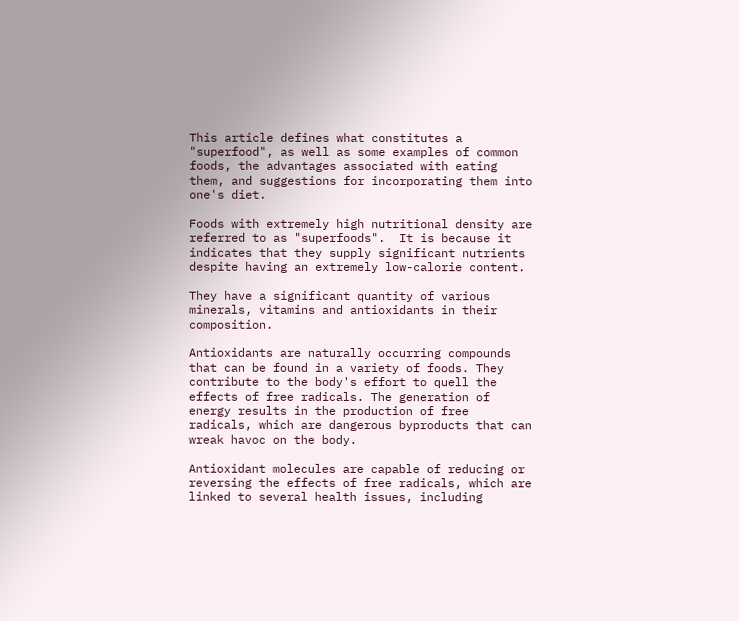This article defines what constitutes a "superfood", as well as some examples of common foods, the advantages associated with eating them, and suggestions for incorporating them into one's diet.

Foods with extremely high nutritional density are referred to as "superfoods".  It is because it indicates that they supply significant nutrients despite having an extremely low-calorie content.

They have a significant quantity of various minerals, vitamins and antioxidants in their composition.

Antioxidants are naturally occurring compounds that can be found in a variety of foods. They contribute to the body's effort to quell the effects of free radicals. The generation of energy results in the production of free radicals, which are dangerous byproducts that can wreak havoc on the body.

Antioxidant molecules are capable of reducing or reversing the effects of free radicals, which are linked to several health issues, including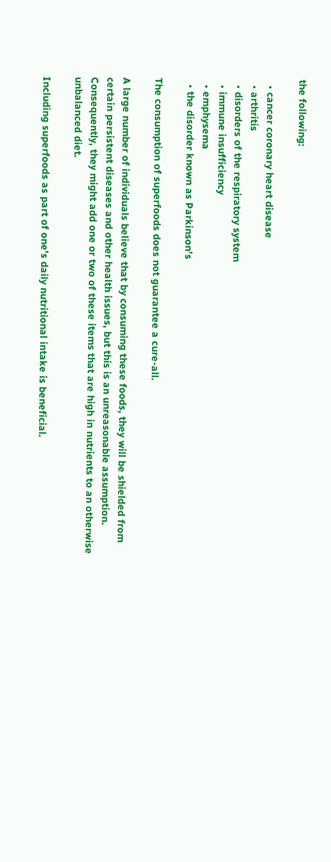the following:

  • cancer coronary heart disease
  • arthritis
  • disorders of the respiratory system
  • immune insufficiency
  • emphysema
  • the disorder known as Parkinson's

The consumption of superfoods does not guarantee a cure-all.

A large number of individuals believe that by consuming these foods, they will be shielded from certain persistent diseases and other health issues, but this is an unreasonable assumption. Consequently, they might add one or two of these items that are high in nutrients to an otherwise unbalanced diet.

Including superfoods as part of one's daily nutritional intake is beneficial.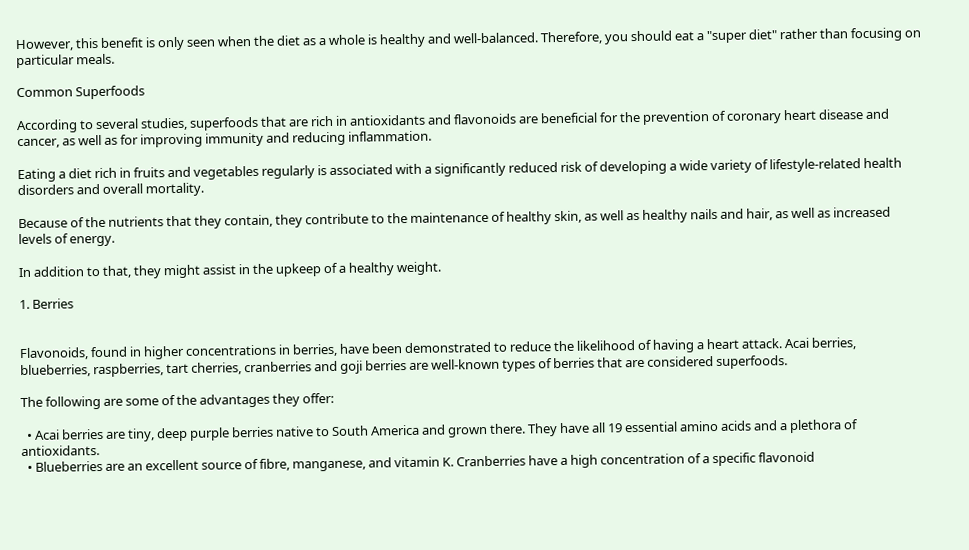However, this benefit is only seen when the diet as a whole is healthy and well-balanced. Therefore, you should eat a "super diet" rather than focusing on particular meals.

Common Superfoods

According to several studies, superfoods that are rich in antioxidants and flavonoids are beneficial for the prevention of coronary heart disease and cancer, as well as for improving immunity and reducing inflammation.

Eating a diet rich in fruits and vegetables regularly is associated with a significantly reduced risk of developing a wide variety of lifestyle-related health disorders and overall mortality.

Because of the nutrients that they contain, they contribute to the maintenance of healthy skin, as well as healthy nails and hair, as well as increased levels of energy.

In addition to that, they might assist in the upkeep of a healthy weight.

1. Berries


Flavonoids, found in higher concentrations in berries, have been demonstrated to reduce the likelihood of having a heart attack. Acai berries, blueberries, raspberries, tart cherries, cranberries and goji berries are well-known types of berries that are considered superfoods.

The following are some of the advantages they offer:

  • Acai berries are tiny, deep purple berries native to South America and grown there. They have all 19 essential amino acids and a plethora of antioxidants.
  • Blueberries are an excellent source of fibre, manganese, and vitamin K. Cranberries have a high concentration of a specific flavonoid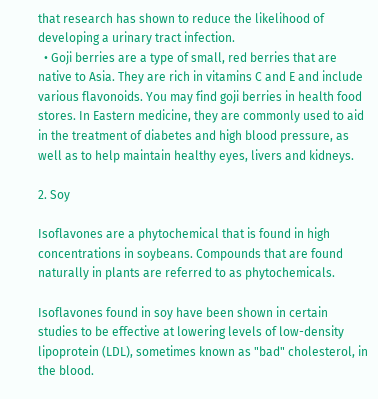that research has shown to reduce the likelihood of developing a urinary tract infection.
  • Goji berries are a type of small, red berries that are native to Asia. They are rich in vitamins C and E and include various flavonoids. You may find goji berries in health food stores. In Eastern medicine, they are commonly used to aid in the treatment of diabetes and high blood pressure, as well as to help maintain healthy eyes, livers and kidneys.

2. Soy

Isoflavones are a phytochemical that is found in high concentrations in soybeans. Compounds that are found naturally in plants are referred to as phytochemicals.

Isoflavones found in soy have been shown in certain studies to be effective at lowering levels of low-density lipoprotein (LDL), sometimes known as "bad" cholesterol, in the blood.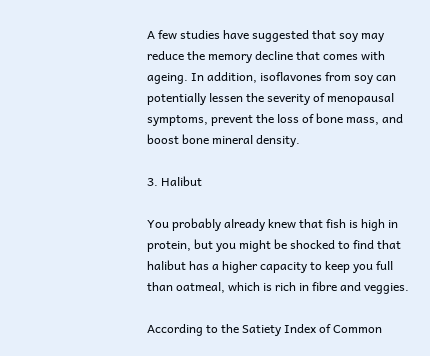A few studies have suggested that soy may reduce the memory decline that comes with ageing. In addition, isoflavones from soy can potentially lessen the severity of menopausal symptoms, prevent the loss of bone mass, and boost bone mineral density.

3. Halibut

You probably already knew that fish is high in protein, but you might be shocked to find that halibut has a higher capacity to keep you full than oatmeal, which is rich in fibre and veggies.

According to the Satiety Index of Common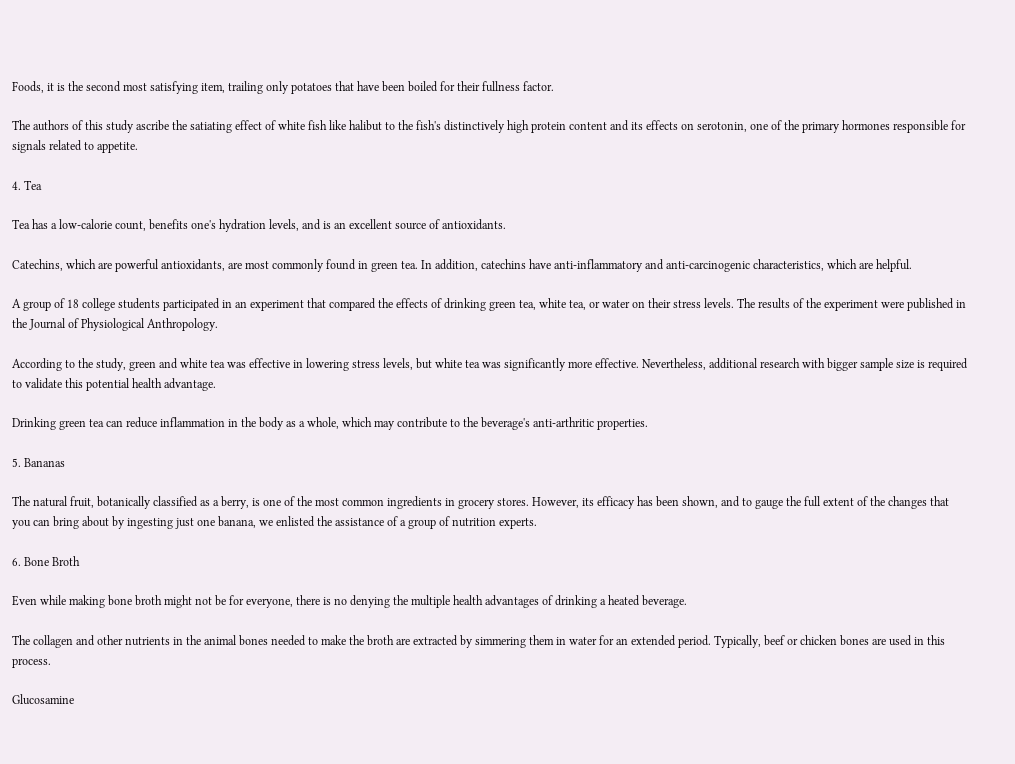Foods, it is the second most satisfying item, trailing only potatoes that have been boiled for their fullness factor.

The authors of this study ascribe the satiating effect of white fish like halibut to the fish's distinctively high protein content and its effects on serotonin, one of the primary hormones responsible for signals related to appetite.

4. Tea

Tea has a low-calorie count, benefits one's hydration levels, and is an excellent source of antioxidants.

Catechins, which are powerful antioxidants, are most commonly found in green tea. In addition, catechins have anti-inflammatory and anti-carcinogenic characteristics, which are helpful.

A group of 18 college students participated in an experiment that compared the effects of drinking green tea, white tea, or water on their stress levels. The results of the experiment were published in the Journal of Physiological Anthropology.

According to the study, green and white tea was effective in lowering stress levels, but white tea was significantly more effective. Nevertheless, additional research with bigger sample size is required to validate this potential health advantage.

Drinking green tea can reduce inflammation in the body as a whole, which may contribute to the beverage's anti-arthritic properties.

5. Bananas

The natural fruit, botanically classified as a berry, is one of the most common ingredients in grocery stores. However, its efficacy has been shown, and to gauge the full extent of the changes that you can bring about by ingesting just one banana, we enlisted the assistance of a group of nutrition experts.

6. Bone Broth

Even while making bone broth might not be for everyone, there is no denying the multiple health advantages of drinking a heated beverage.

The collagen and other nutrients in the animal bones needed to make the broth are extracted by simmering them in water for an extended period. Typically, beef or chicken bones are used in this process.

Glucosamine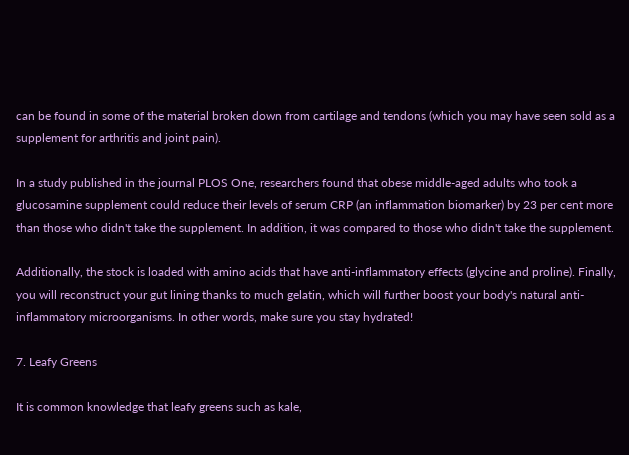can be found in some of the material broken down from cartilage and tendons (which you may have seen sold as a supplement for arthritis and joint pain).

In a study published in the journal PLOS One, researchers found that obese middle-aged adults who took a glucosamine supplement could reduce their levels of serum CRP (an inflammation biomarker) by 23 per cent more than those who didn't take the supplement. In addition, it was compared to those who didn't take the supplement.

Additionally, the stock is loaded with amino acids that have anti-inflammatory effects (glycine and proline). Finally, you will reconstruct your gut lining thanks to much gelatin, which will further boost your body's natural anti-inflammatory microorganisms. In other words, make sure you stay hydrated!

7. Leafy Greens

It is common knowledge that leafy greens such as kale,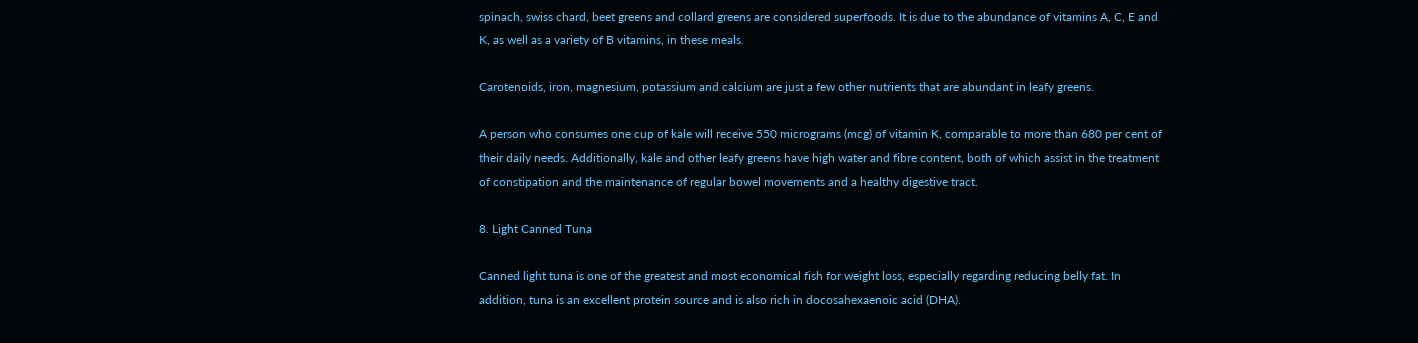spinach, swiss chard, beet greens and collard greens are considered superfoods. It is due to the abundance of vitamins A, C, E and K, as well as a variety of B vitamins, in these meals.

Carotenoids, iron, magnesium, potassium and calcium are just a few other nutrients that are abundant in leafy greens.

A person who consumes one cup of kale will receive 550 micrograms (mcg) of vitamin K, comparable to more than 680 per cent of their daily needs. Additionally, kale and other leafy greens have high water and fibre content, both of which assist in the treatment of constipation and the maintenance of regular bowel movements and a healthy digestive tract.

8. Light Canned Tuna

Canned light tuna is one of the greatest and most economical fish for weight loss, especially regarding reducing belly fat. In addition, tuna is an excellent protein source and is also rich in docosahexaenoic acid (DHA).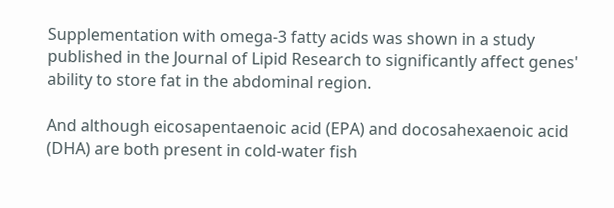Supplementation with omega-3 fatty acids was shown in a study published in the Journal of Lipid Research to significantly affect genes' ability to store fat in the abdominal region.

And although eicosapentaenoic acid (EPA) and docosahexaenoic acid (DHA) are both present in cold-water fish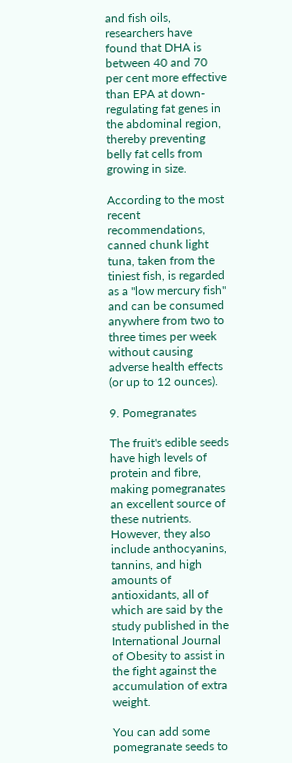and fish oils, researchers have found that DHA is between 40 and 70 per cent more effective than EPA at down-regulating fat genes in the abdominal region, thereby preventing belly fat cells from growing in size.

According to the most recent recommendations, canned chunk light tuna, taken from the tiniest fish, is regarded as a "low mercury fish" and can be consumed anywhere from two to three times per week without causing adverse health effects (or up to 12 ounces).

9. Pomegranates

The fruit's edible seeds have high levels of protein and fibre, making pomegranates an excellent source of these nutrients. However, they also include anthocyanins, tannins, and high amounts of antioxidants, all of which are said by the study published in the International Journal of Obesity to assist in the fight against the accumulation of extra weight.

You can add some pomegranate seeds to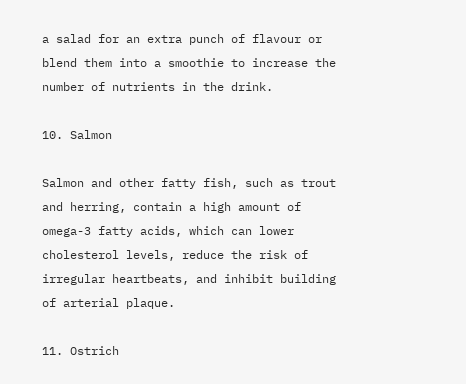a salad for an extra punch of flavour or blend them into a smoothie to increase the number of nutrients in the drink.

10. Salmon

Salmon and other fatty fish, such as trout and herring, contain a high amount of omega-3 fatty acids, which can lower cholesterol levels, reduce the risk of irregular heartbeats, and inhibit building of arterial plaque.

11. Ostrich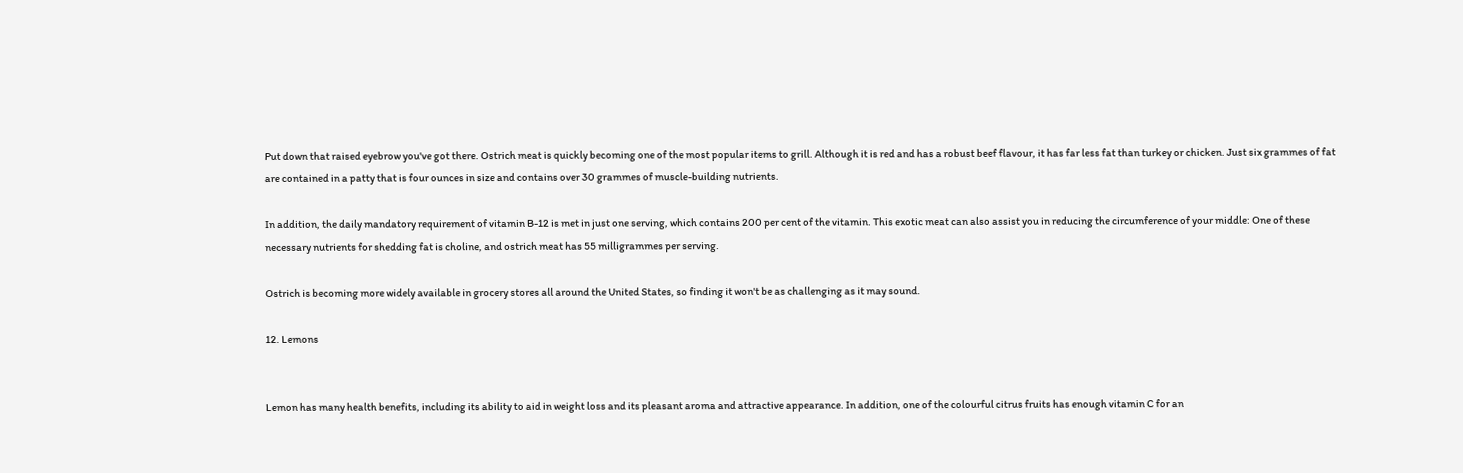Put down that raised eyebrow you've got there. Ostrich meat is quickly becoming one of the most popular items to grill. Although it is red and has a robust beef flavour, it has far less fat than turkey or chicken. Just six grammes of fat are contained in a patty that is four ounces in size and contains over 30 grammes of muscle-building nutrients.

In addition, the daily mandatory requirement of vitamin B-12 is met in just one serving, which contains 200 per cent of the vitamin. This exotic meat can also assist you in reducing the circumference of your middle: One of these necessary nutrients for shedding fat is choline, and ostrich meat has 55 milligrammes per serving.

Ostrich is becoming more widely available in grocery stores all around the United States, so finding it won't be as challenging as it may sound.

12. Lemons


Lemon has many health benefits, including its ability to aid in weight loss and its pleasant aroma and attractive appearance. In addition, one of the colourful citrus fruits has enough vitamin C for an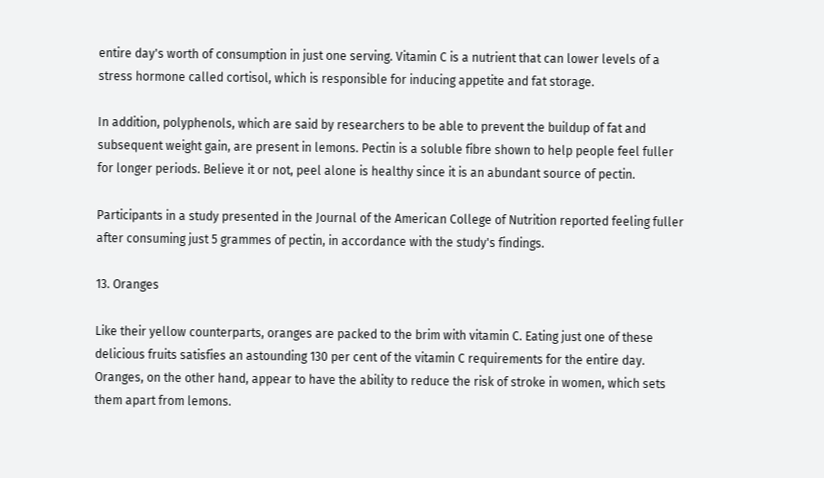entire day's worth of consumption in just one serving. Vitamin C is a nutrient that can lower levels of a stress hormone called cortisol, which is responsible for inducing appetite and fat storage.

In addition, polyphenols, which are said by researchers to be able to prevent the buildup of fat and subsequent weight gain, are present in lemons. Pectin is a soluble fibre shown to help people feel fuller for longer periods. Believe it or not, peel alone is healthy since it is an abundant source of pectin.

Participants in a study presented in the Journal of the American College of Nutrition reported feeling fuller after consuming just 5 grammes of pectin, in accordance with the study's findings.

13. Oranges

Like their yellow counterparts, oranges are packed to the brim with vitamin C. Eating just one of these delicious fruits satisfies an astounding 130 per cent of the vitamin C requirements for the entire day. Oranges, on the other hand, appear to have the ability to reduce the risk of stroke in women, which sets them apart from lemons.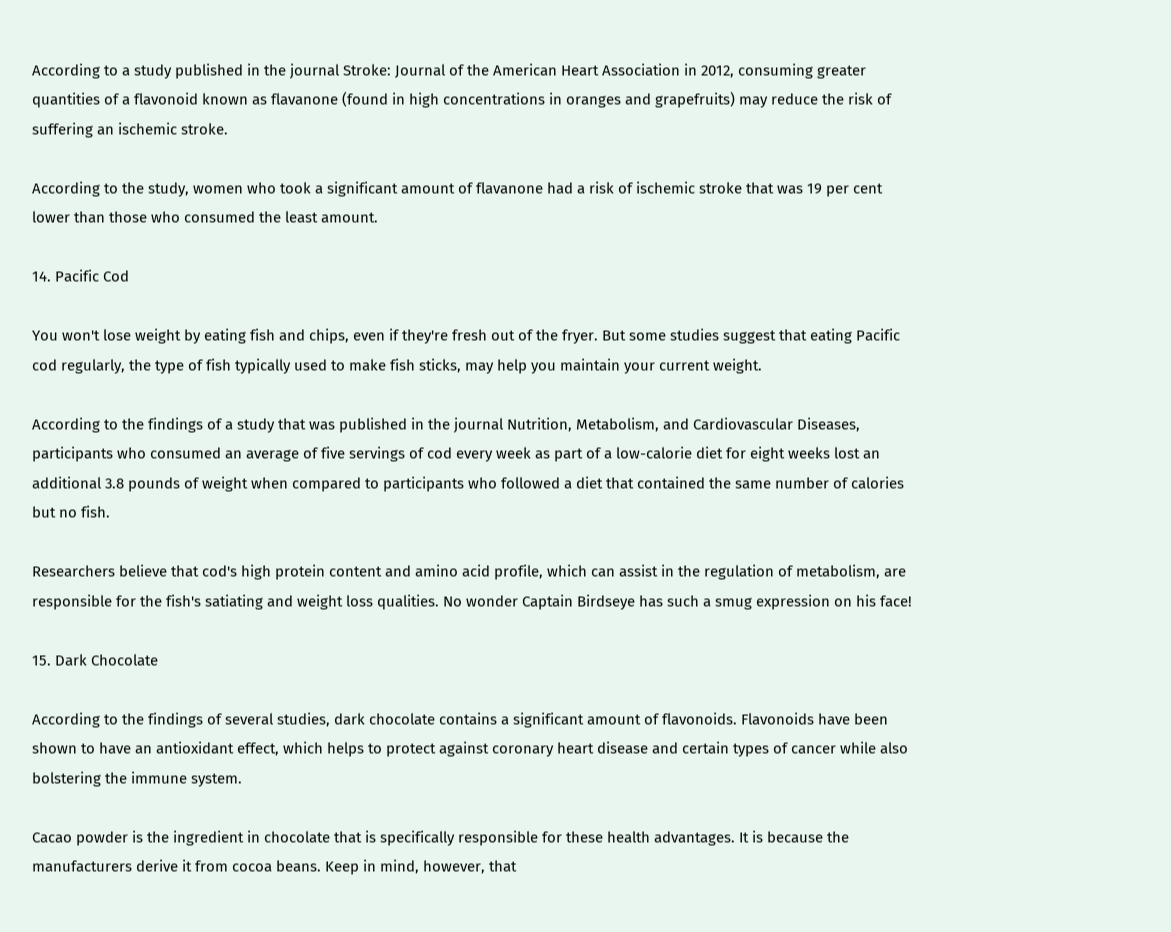According to a study published in the journal Stroke: Journal of the American Heart Association in 2012, consuming greater quantities of a flavonoid known as flavanone (found in high concentrations in oranges and grapefruits) may reduce the risk of suffering an ischemic stroke.

According to the study, women who took a significant amount of flavanone had a risk of ischemic stroke that was 19 per cent lower than those who consumed the least amount.

14. Pacific Cod

You won't lose weight by eating fish and chips, even if they're fresh out of the fryer. But some studies suggest that eating Pacific cod regularly, the type of fish typically used to make fish sticks, may help you maintain your current weight.

According to the findings of a study that was published in the journal Nutrition, Metabolism, and Cardiovascular Diseases, participants who consumed an average of five servings of cod every week as part of a low-calorie diet for eight weeks lost an additional 3.8 pounds of weight when compared to participants who followed a diet that contained the same number of calories but no fish.

Researchers believe that cod's high protein content and amino acid profile, which can assist in the regulation of metabolism, are responsible for the fish's satiating and weight loss qualities. No wonder Captain Birdseye has such a smug expression on his face!

15. Dark Chocolate

According to the findings of several studies, dark chocolate contains a significant amount of flavonoids. Flavonoids have been shown to have an antioxidant effect, which helps to protect against coronary heart disease and certain types of cancer while also bolstering the immune system.

Cacao powder is the ingredient in chocolate that is specifically responsible for these health advantages. It is because the manufacturers derive it from cocoa beans. Keep in mind, however, that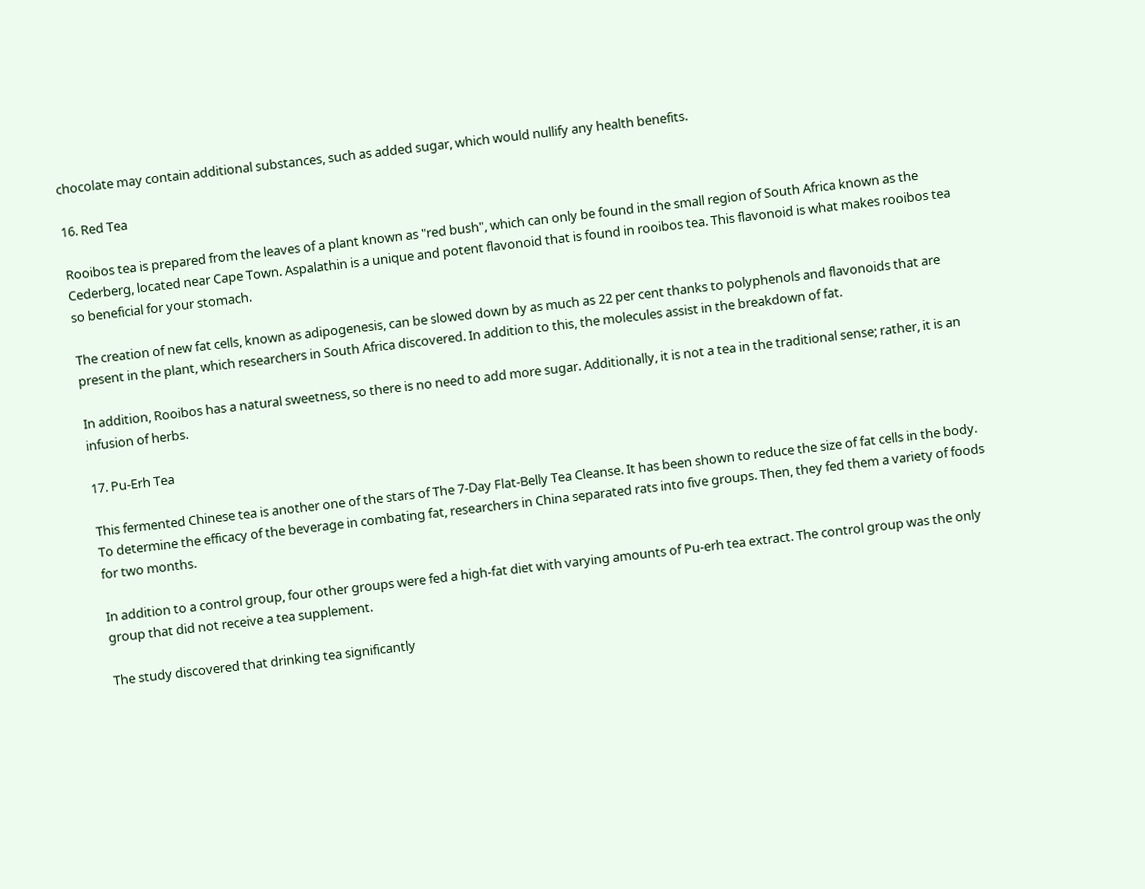chocolate may contain additional substances, such as added sugar, which would nullify any health benefits.

16. Red Tea

Rooibos tea is prepared from the leaves of a plant known as "red bush", which can only be found in the small region of South Africa known as the Cederberg, located near Cape Town. Aspalathin is a unique and potent flavonoid that is found in rooibos tea. This flavonoid is what makes rooibos tea so beneficial for your stomach.

The creation of new fat cells, known as adipogenesis, can be slowed down by as much as 22 per cent thanks to polyphenols and flavonoids that are present in the plant, which researchers in South Africa discovered. In addition to this, the molecules assist in the breakdown of fat.

In addition, Rooibos has a natural sweetness, so there is no need to add more sugar. Additionally, it is not a tea in the traditional sense; rather, it is an infusion of herbs.

17. Pu-Erh Tea

This fermented Chinese tea is another one of the stars of The 7-Day Flat-Belly Tea Cleanse. It has been shown to reduce the size of fat cells in the body. To determine the efficacy of the beverage in combating fat, researchers in China separated rats into five groups. Then, they fed them a variety of foods for two months.

In addition to a control group, four other groups were fed a high-fat diet with varying amounts of Pu-erh tea extract. The control group was the only group that did not receive a tea supplement.

The study discovered that drinking tea significantly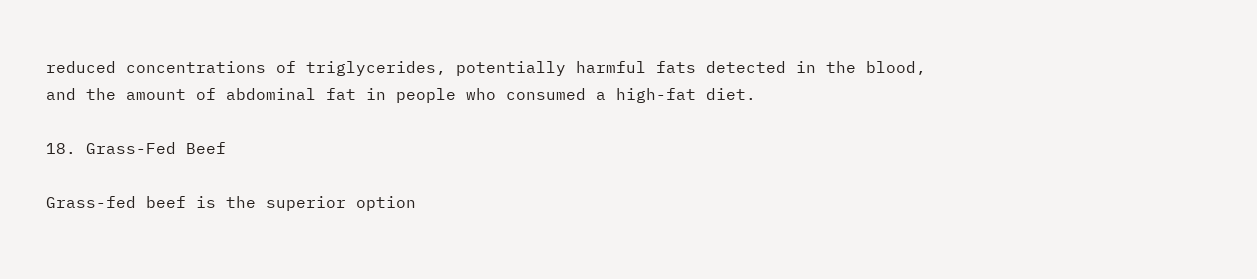reduced concentrations of triglycerides, potentially harmful fats detected in the blood, and the amount of abdominal fat in people who consumed a high-fat diet.

18. Grass-Fed Beef

Grass-fed beef is the superior option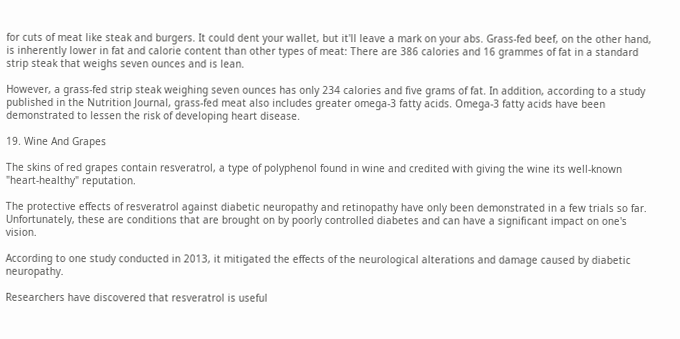for cuts of meat like steak and burgers. It could dent your wallet, but it'll leave a mark on your abs. Grass-fed beef, on the other hand, is inherently lower in fat and calorie content than other types of meat: There are 386 calories and 16 grammes of fat in a standard strip steak that weighs seven ounces and is lean.

However, a grass-fed strip steak weighing seven ounces has only 234 calories and five grams of fat. In addition, according to a study published in the Nutrition Journal, grass-fed meat also includes greater omega-3 fatty acids. Omega-3 fatty acids have been demonstrated to lessen the risk of developing heart disease.

19. Wine And Grapes

The skins of red grapes contain resveratrol, a type of polyphenol found in wine and credited with giving the wine its well-known "heart-healthy" reputation.

The protective effects of resveratrol against diabetic neuropathy and retinopathy have only been demonstrated in a few trials so far. Unfortunately, these are conditions that are brought on by poorly controlled diabetes and can have a significant impact on one's vision.

According to one study conducted in 2013, it mitigated the effects of the neurological alterations and damage caused by diabetic neuropathy.

Researchers have discovered that resveratrol is useful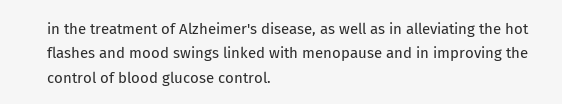in the treatment of Alzheimer's disease, as well as in alleviating the hot flashes and mood swings linked with menopause and in improving the control of blood glucose control.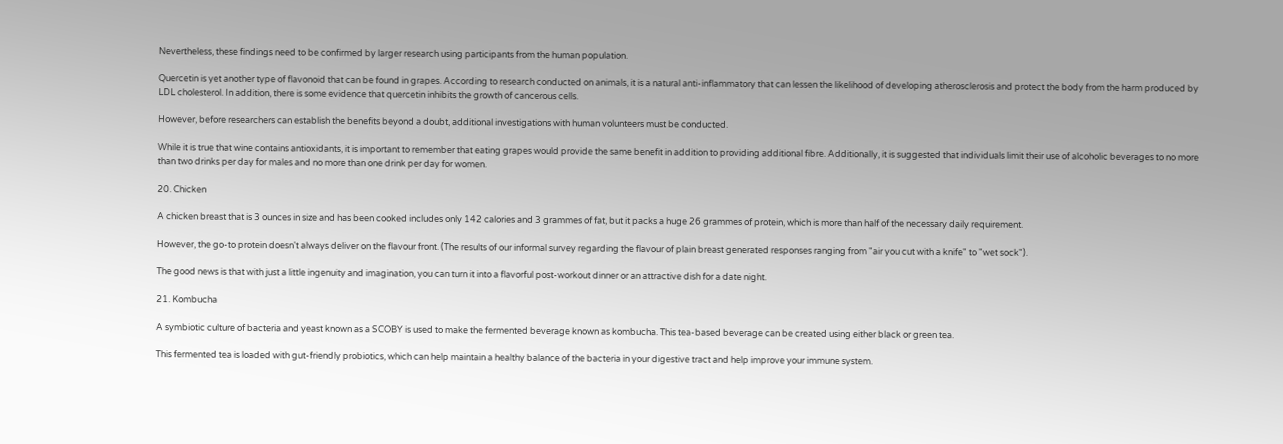Nevertheless, these findings need to be confirmed by larger research using participants from the human population.

Quercetin is yet another type of flavonoid that can be found in grapes. According to research conducted on animals, it is a natural anti-inflammatory that can lessen the likelihood of developing atherosclerosis and protect the body from the harm produced by LDL cholesterol. In addition, there is some evidence that quercetin inhibits the growth of cancerous cells.

However, before researchers can establish the benefits beyond a doubt, additional investigations with human volunteers must be conducted.

While it is true that wine contains antioxidants, it is important to remember that eating grapes would provide the same benefit in addition to providing additional fibre. Additionally, it is suggested that individuals limit their use of alcoholic beverages to no more than two drinks per day for males and no more than one drink per day for women.

20. Chicken

A chicken breast that is 3 ounces in size and has been cooked includes only 142 calories and 3 grammes of fat, but it packs a huge 26 grammes of protein, which is more than half of the necessary daily requirement.

However, the go-to protein doesn't always deliver on the flavour front. (The results of our informal survey regarding the flavour of plain breast generated responses ranging from "air you cut with a knife" to "wet sock").

The good news is that with just a little ingenuity and imagination, you can turn it into a flavorful post-workout dinner or an attractive dish for a date night.

21. Kombucha

A symbiotic culture of bacteria and yeast known as a SCOBY is used to make the fermented beverage known as kombucha. This tea-based beverage can be created using either black or green tea.

This fermented tea is loaded with gut-friendly probiotics, which can help maintain a healthy balance of the bacteria in your digestive tract and help improve your immune system.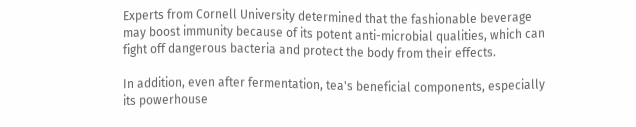Experts from Cornell University determined that the fashionable beverage may boost immunity because of its potent anti-microbial qualities, which can fight off dangerous bacteria and protect the body from their effects.

In addition, even after fermentation, tea's beneficial components, especially its powerhouse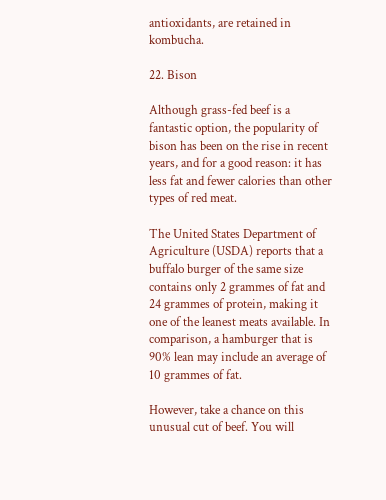antioxidants, are retained in kombucha.

22. Bison

Although grass-fed beef is a fantastic option, the popularity of bison has been on the rise in recent years, and for a good reason: it has less fat and fewer calories than other types of red meat.

The United States Department of Agriculture (USDA) reports that a buffalo burger of the same size contains only 2 grammes of fat and 24 grammes of protein, making it one of the leanest meats available. In comparison, a hamburger that is 90% lean may include an average of 10 grammes of fat.

However, take a chance on this unusual cut of beef. You will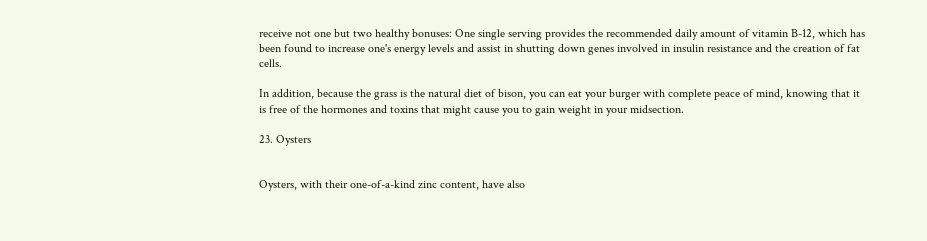receive not one but two healthy bonuses: One single serving provides the recommended daily amount of vitamin B-12, which has been found to increase one's energy levels and assist in shutting down genes involved in insulin resistance and the creation of fat cells.

In addition, because the grass is the natural diet of bison, you can eat your burger with complete peace of mind, knowing that it is free of the hormones and toxins that might cause you to gain weight in your midsection.

23. Oysters


Oysters, with their one-of-a-kind zinc content, have also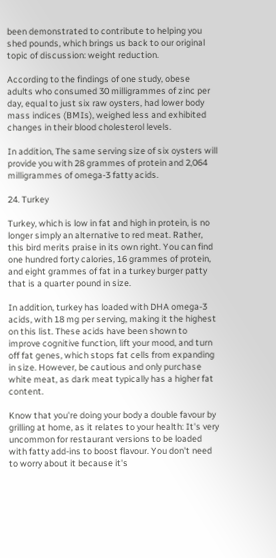been demonstrated to contribute to helping you shed pounds, which brings us back to our original topic of discussion: weight reduction.

According to the findings of one study, obese adults who consumed 30 milligrammes of zinc per day, equal to just six raw oysters, had lower body mass indices (BMIs), weighed less and exhibited changes in their blood cholesterol levels.

In addition, The same serving size of six oysters will provide you with 28 grammes of protein and 2,064 milligrammes of omega-3 fatty acids.

24. Turkey

Turkey, which is low in fat and high in protein, is no longer simply an alternative to red meat. Rather, this bird merits praise in its own right. You can find one hundred forty calories, 16 grammes of protein, and eight grammes of fat in a turkey burger patty that is a quarter pound in size.

In addition, turkey has loaded with DHA omega-3 acids, with 18 mg per serving, making it the highest on this list. These acids have been shown to improve cognitive function, lift your mood, and turn off fat genes, which stops fat cells from expanding in size. However, be cautious and only purchase white meat, as dark meat typically has a higher fat content.

Know that you're doing your body a double favour by grilling at home, as it relates to your health: It's very uncommon for restaurant versions to be loaded with fatty add-ins to boost flavour. You don't need to worry about it because it's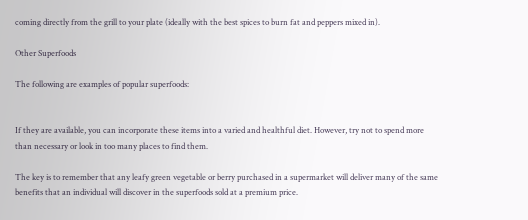coming directly from the grill to your plate (ideally with the best spices to burn fat and peppers mixed in).

Other Superfoods

The following are examples of popular superfoods:


If they are available, you can incorporate these items into a varied and healthful diet. However, try not to spend more than necessary or look in too many places to find them.

The key is to remember that any leafy green vegetable or berry purchased in a supermarket will deliver many of the same benefits that an individual will discover in the superfoods sold at a premium price.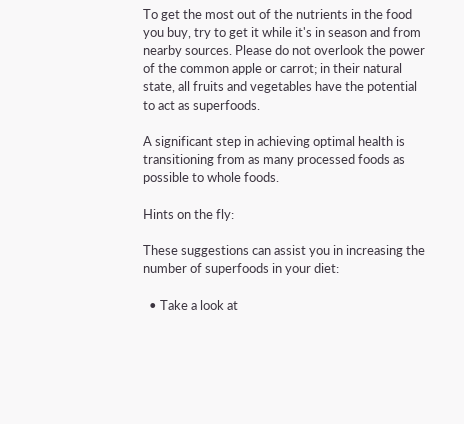To get the most out of the nutrients in the food you buy, try to get it while it's in season and from nearby sources. Please do not overlook the power of the common apple or carrot; in their natural state, all fruits and vegetables have the potential to act as superfoods.

A significant step in achieving optimal health is transitioning from as many processed foods as possible to whole foods.

Hints on the fly:

These suggestions can assist you in increasing the number of superfoods in your diet:

  • Take a look at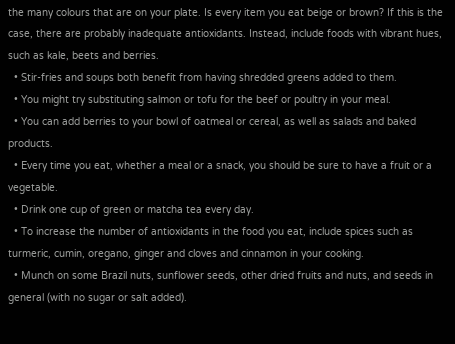the many colours that are on your plate. Is every item you eat beige or brown? If this is the case, there are probably inadequate antioxidants. Instead, include foods with vibrant hues, such as kale, beets and berries.
  • Stir-fries and soups both benefit from having shredded greens added to them.
  • You might try substituting salmon or tofu for the beef or poultry in your meal.
  • You can add berries to your bowl of oatmeal or cereal, as well as salads and baked products.
  • Every time you eat, whether a meal or a snack, you should be sure to have a fruit or a vegetable.
  • Drink one cup of green or matcha tea every day.
  • To increase the number of antioxidants in the food you eat, include spices such as turmeric, cumin, oregano, ginger and cloves and cinnamon in your cooking.
  • Munch on some Brazil nuts, sunflower seeds, other dried fruits and nuts, and seeds in general (with no sugar or salt added).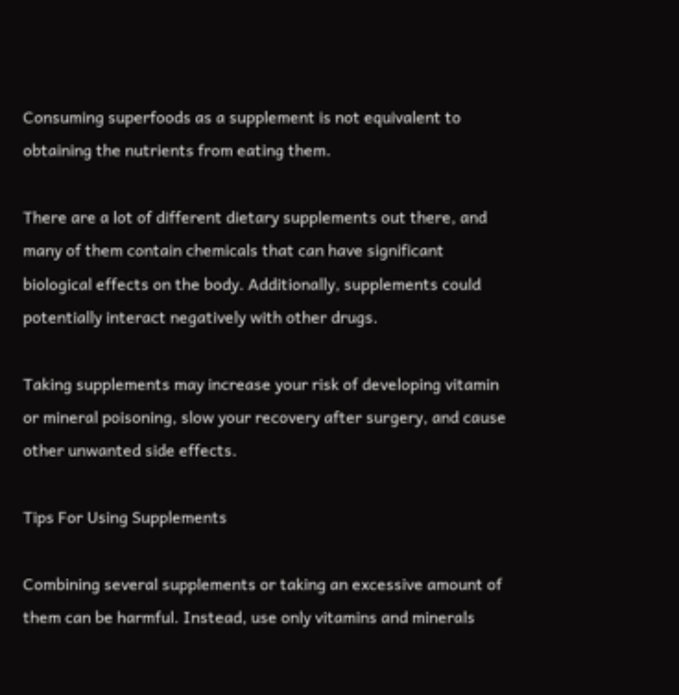Consuming superfoods as a supplement is not equivalent to obtaining the nutrients from eating them.

There are a lot of different dietary supplements out there, and many of them contain chemicals that can have significant biological effects on the body. Additionally, supplements could potentially interact negatively with other drugs.

Taking supplements may increase your risk of developing vitamin or mineral poisoning, slow your recovery after surgery, and cause other unwanted side effects.

Tips For Using Supplements

Combining several supplements or taking an excessive amount of them can be harmful. Instead, use only vitamins and minerals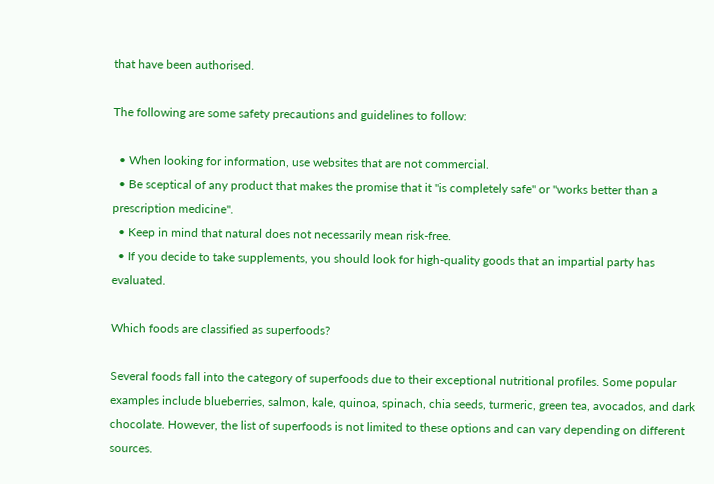that have been authorised.

The following are some safety precautions and guidelines to follow:

  • When looking for information, use websites that are not commercial.
  • Be sceptical of any product that makes the promise that it "is completely safe" or "works better than a prescription medicine".
  • Keep in mind that natural does not necessarily mean risk-free.
  • If you decide to take supplements, you should look for high-quality goods that an impartial party has evaluated.

Which foods are classified as superfoods?

Several foods fall into the category of superfoods due to their exceptional nutritional profiles. Some popular examples include blueberries, salmon, kale, quinoa, spinach, chia seeds, turmeric, green tea, avocados, and dark chocolate. However, the list of superfoods is not limited to these options and can vary depending on different sources.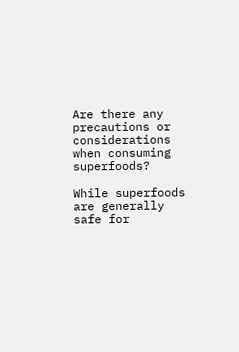Are there any precautions or considerations when consuming superfoods?

While superfoods are generally safe for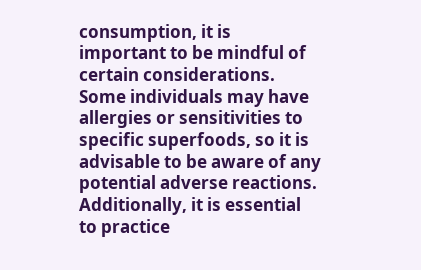consumption, it is important to be mindful of certain considerations. Some individuals may have allergies or sensitivities to specific superfoods, so it is advisable to be aware of any potential adverse reactions. Additionally, it is essential to practice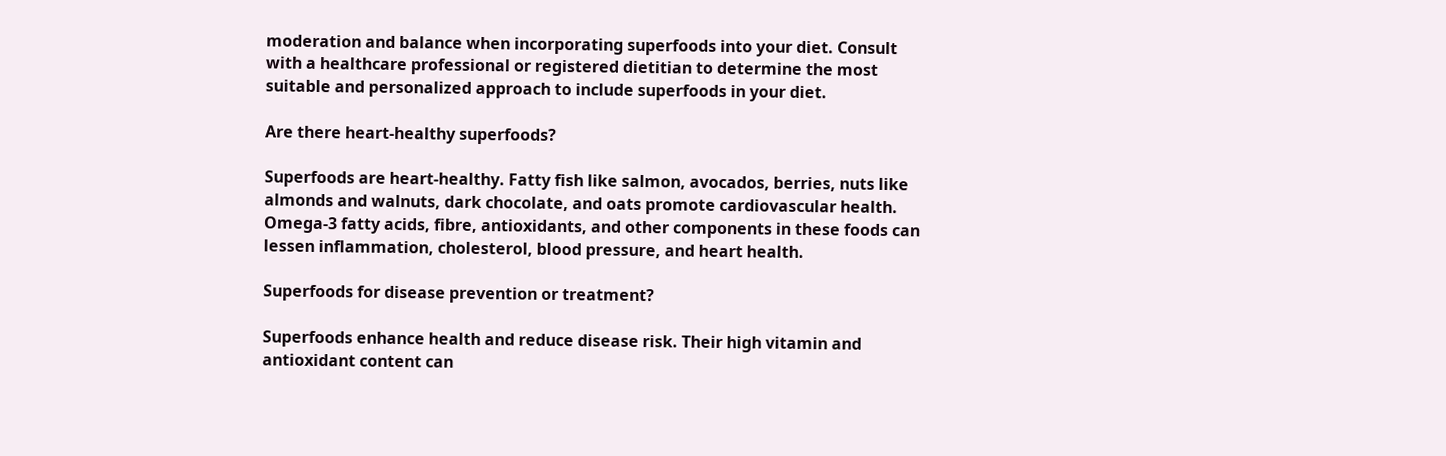moderation and balance when incorporating superfoods into your diet. Consult with a healthcare professional or registered dietitian to determine the most suitable and personalized approach to include superfoods in your diet.

Are there heart-healthy superfoods?

Superfoods are heart-healthy. Fatty fish like salmon, avocados, berries, nuts like almonds and walnuts, dark chocolate, and oats promote cardiovascular health. Omega-3 fatty acids, fibre, antioxidants, and other components in these foods can lessen inflammation, cholesterol, blood pressure, and heart health.

Superfoods for disease prevention or treatment?

Superfoods enhance health and reduce disease risk. Their high vitamin and antioxidant content can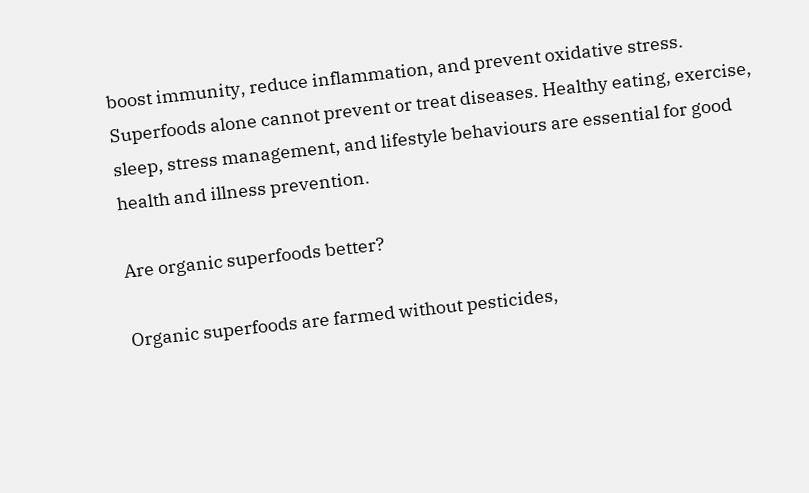boost immunity, reduce inflammation, and prevent oxidative stress. Superfoods alone cannot prevent or treat diseases. Healthy eating, exercise, sleep, stress management, and lifestyle behaviours are essential for good health and illness prevention.

Are organic superfoods better?

Organic superfoods are farmed without pesticides,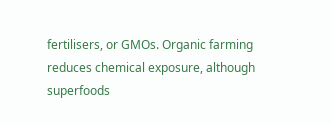fertilisers, or GMOs. Organic farming reduces chemical exposure, although superfoods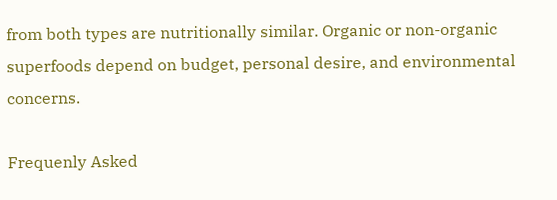from both types are nutritionally similar. Organic or non-organic superfoods depend on budget, personal desire, and environmental concerns.

Frequenly Asked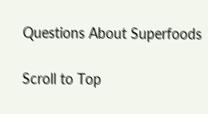Questions About Superfoods

Scroll to Top